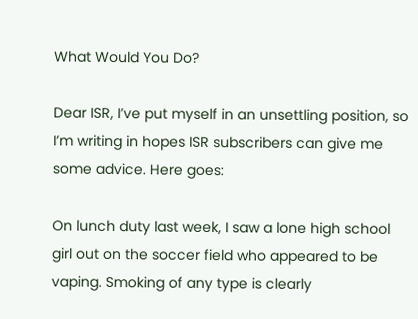What Would You Do?

Dear ISR, I’ve put myself in an unsettling position, so I’m writing in hopes ISR subscribers can give me some advice. Here goes:

On lunch duty last week, I saw a lone high school girl out on the soccer field who appeared to be vaping. Smoking of any type is clearly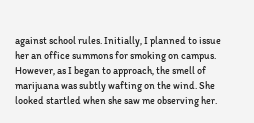against school rules. Initially, I planned to issue her an office summons for smoking on campus. However, as I began to approach, the smell of marijuana was subtly wafting on the wind. She looked startled when she saw me observing her.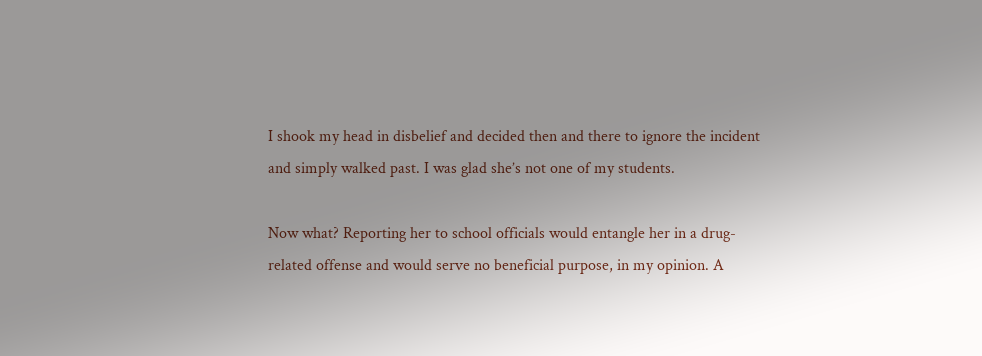I shook my head in disbelief and decided then and there to ignore the incident and simply walked past. I was glad she’s not one of my students.

Now what? Reporting her to school officials would entangle her in a drug-related offense and would serve no beneficial purpose, in my opinion. A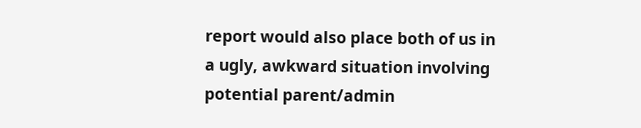report would also place both of us in a ugly, awkward situation involving potential parent/admin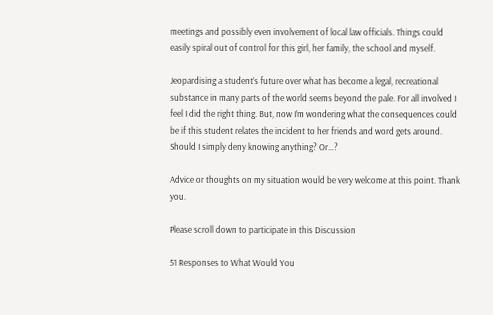meetings and possibly even involvement of local law officials. Things could easily spiral out of control for this girl, her family, the school and myself.

Jeopardising a student’s future over what has become a legal, recreational substance in many parts of the world seems beyond the pale. For all involved I feel I did the right thing. But, now I’m wondering what the consequences could be if this student relates the incident to her friends and word gets around. Should I simply deny knowing anything? Or…?

Advice or thoughts on my situation would be very welcome at this point. Thank you.

Please scroll down to participate in this Discussion

51 Responses to What Would You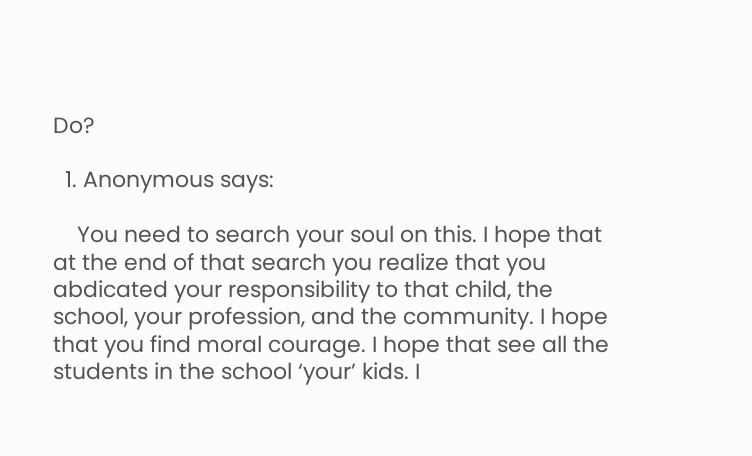Do?

  1. Anonymous says:

    You need to search your soul on this. I hope that at the end of that search you realize that you abdicated your responsibility to that child, the school, your profession, and the community. I hope that you find moral courage. I hope that see all the students in the school ‘your’ kids. I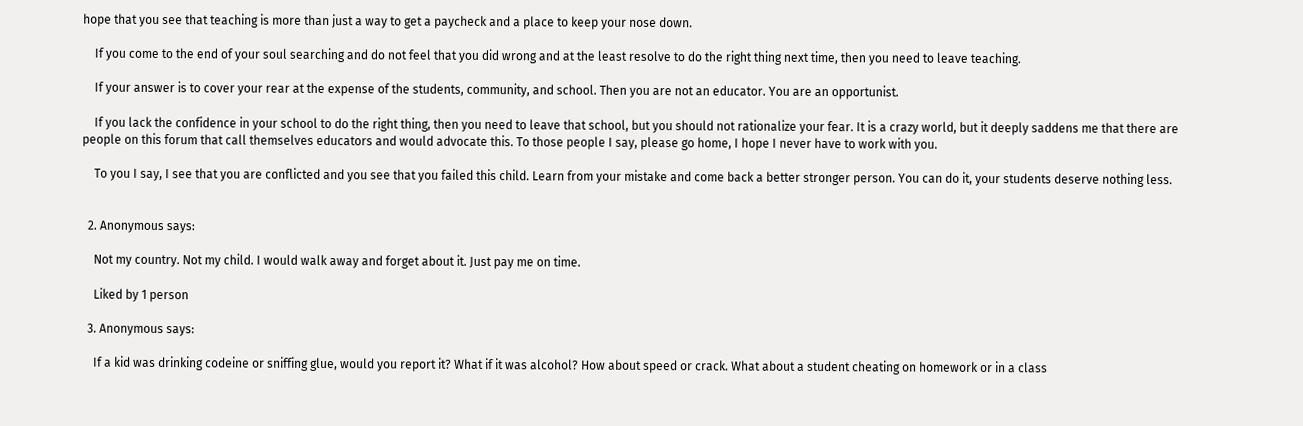hope that you see that teaching is more than just a way to get a paycheck and a place to keep your nose down.

    If you come to the end of your soul searching and do not feel that you did wrong and at the least resolve to do the right thing next time, then you need to leave teaching.

    If your answer is to cover your rear at the expense of the students, community, and school. Then you are not an educator. You are an opportunist.

    If you lack the confidence in your school to do the right thing, then you need to leave that school, but you should not rationalize your fear. It is a crazy world, but it deeply saddens me that there are people on this forum that call themselves educators and would advocate this. To those people I say, please go home, I hope I never have to work with you.

    To you I say, I see that you are conflicted and you see that you failed this child. Learn from your mistake and come back a better stronger person. You can do it, your students deserve nothing less.


  2. Anonymous says:

    Not my country. Not my child. I would walk away and forget about it. Just pay me on time.

    Liked by 1 person

  3. Anonymous says:

    If a kid was drinking codeine or sniffing glue, would you report it? What if it was alcohol? How about speed or crack. What about a student cheating on homework or in a class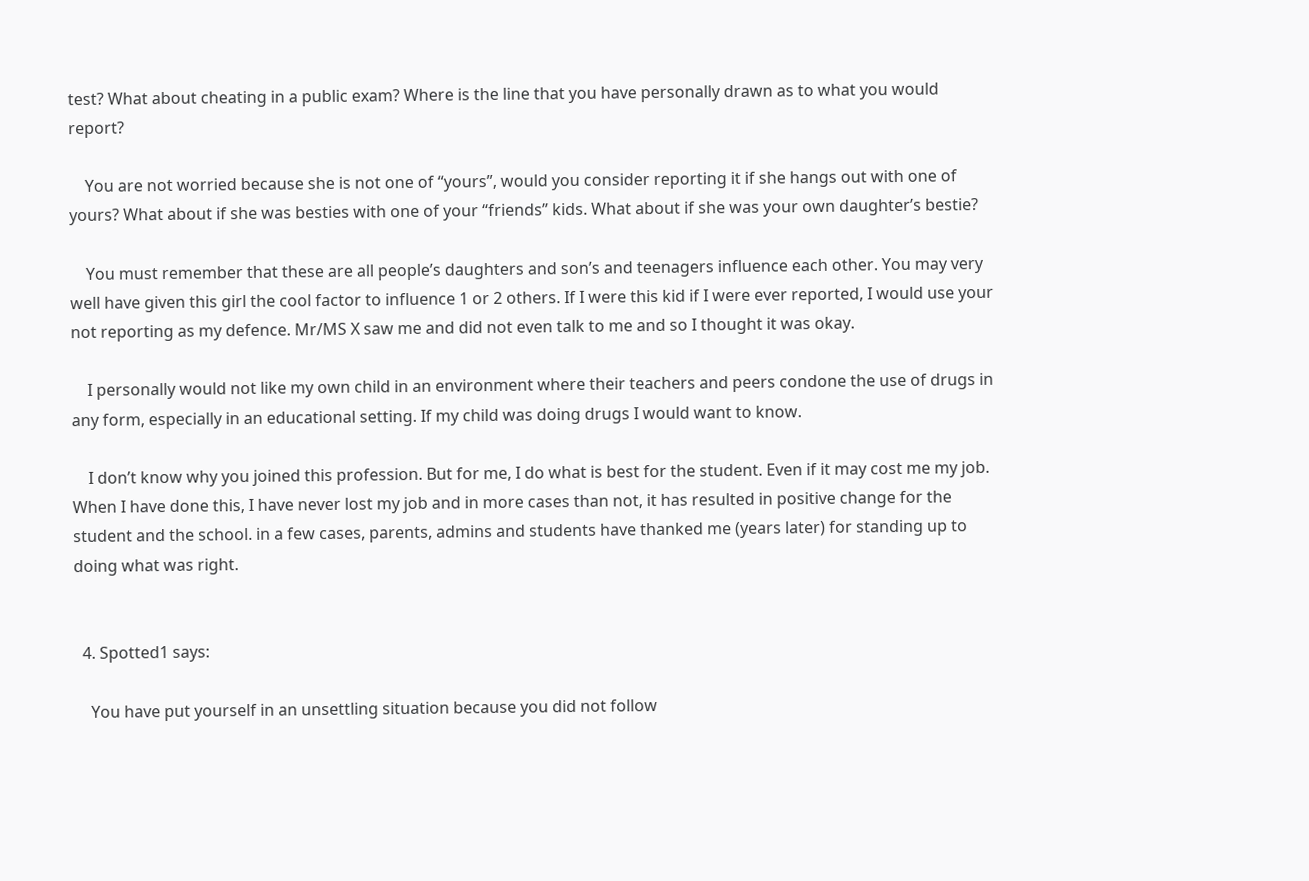test? What about cheating in a public exam? Where is the line that you have personally drawn as to what you would report?

    You are not worried because she is not one of “yours”, would you consider reporting it if she hangs out with one of yours? What about if she was besties with one of your “friends” kids. What about if she was your own daughter’s bestie?

    You must remember that these are all people’s daughters and son’s and teenagers influence each other. You may very well have given this girl the cool factor to influence 1 or 2 others. If I were this kid if I were ever reported, I would use your not reporting as my defence. Mr/MS X saw me and did not even talk to me and so I thought it was okay.

    I personally would not like my own child in an environment where their teachers and peers condone the use of drugs in any form, especially in an educational setting. If my child was doing drugs I would want to know.

    I don’t know why you joined this profession. But for me, I do what is best for the student. Even if it may cost me my job. When I have done this, I have never lost my job and in more cases than not, it has resulted in positive change for the student and the school. in a few cases, parents, admins and students have thanked me (years later) for standing up to doing what was right.


  4. Spotted1 says:

    You have put yourself in an unsettling situation because you did not follow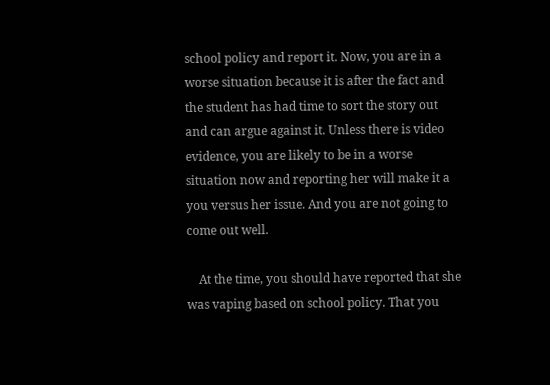school policy and report it. Now, you are in a worse situation because it is after the fact and the student has had time to sort the story out and can argue against it. Unless there is video evidence, you are likely to be in a worse situation now and reporting her will make it a you versus her issue. And you are not going to come out well.

    At the time, you should have reported that she was vaping based on school policy. That you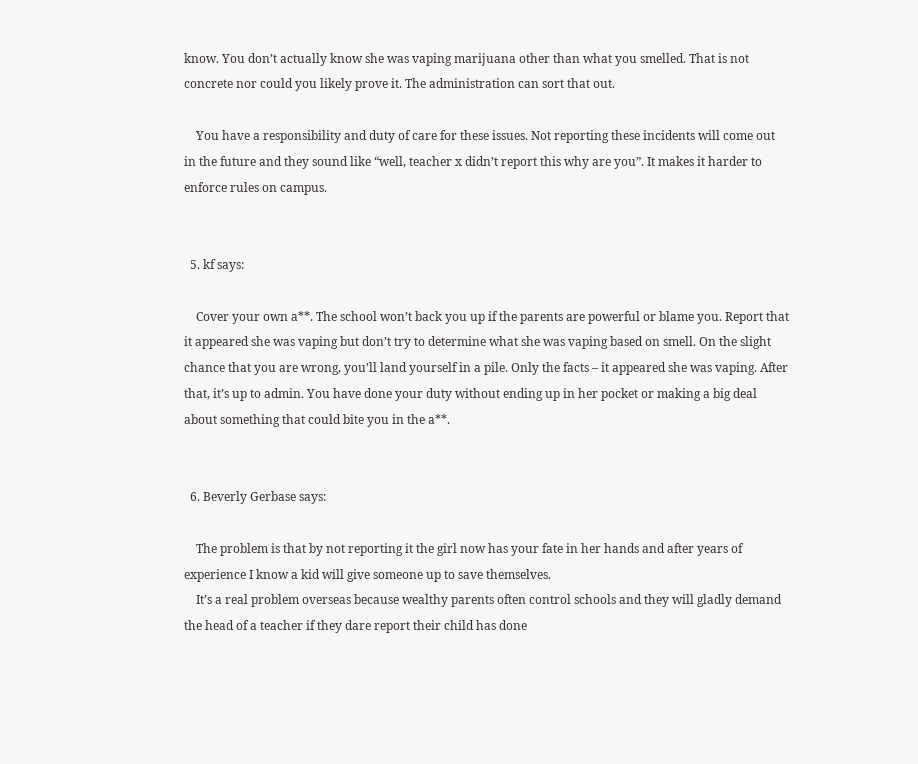know. You don’t actually know she was vaping marijuana other than what you smelled. That is not concrete nor could you likely prove it. The administration can sort that out.

    You have a responsibility and duty of care for these issues. Not reporting these incidents will come out in the future and they sound like “well, teacher x didn’t report this why are you”. It makes it harder to enforce rules on campus.


  5. kf says:

    Cover your own a**. The school won’t back you up if the parents are powerful or blame you. Report that it appeared she was vaping but don’t try to determine what she was vaping based on smell. On the slight chance that you are wrong, you’ll land yourself in a pile. Only the facts – it appeared she was vaping. After that, it’s up to admin. You have done your duty without ending up in her pocket or making a big deal about something that could bite you in the a**.


  6. Beverly Gerbase says:

    The problem is that by not reporting it the girl now has your fate in her hands and after years of experience I know a kid will give someone up to save themselves.
    It’s a real problem overseas because wealthy parents often control schools and they will gladly demand the head of a teacher if they dare report their child has done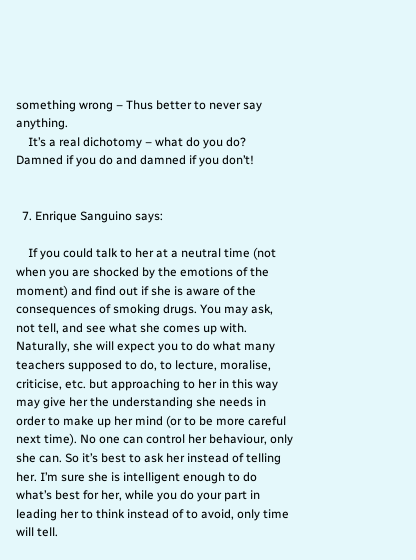something wrong – Thus better to never say anything.
    It’s a real dichotomy – what do you do? Damned if you do and damned if you don’t!


  7. Enrique Sanguino says:

    If you could talk to her at a neutral time (not when you are shocked by the emotions of the moment) and find out if she is aware of the consequences of smoking drugs. You may ask, not tell, and see what she comes up with. Naturally, she will expect you to do what many teachers supposed to do, to lecture, moralise, criticise, etc. but approaching to her in this way may give her the understanding she needs in order to make up her mind (or to be more careful next time). No one can control her behaviour, only she can. So it’s best to ask her instead of telling her. I’m sure she is intelligent enough to do what’s best for her, while you do your part in leading her to think instead of to avoid, only time will tell.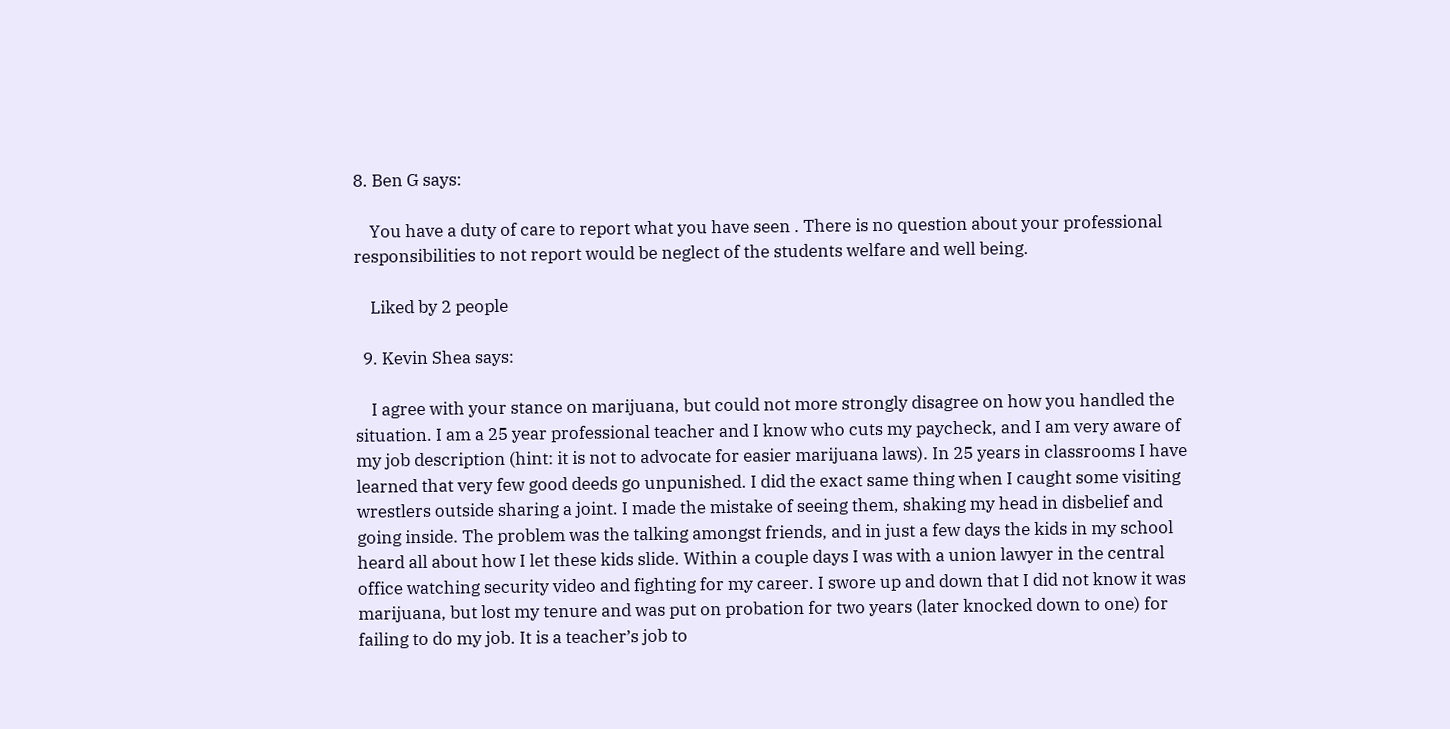8. Ben G says:

    You have a duty of care to report what you have seen . There is no question about your professional responsibilities to not report would be neglect of the students welfare and well being.

    Liked by 2 people

  9. Kevin Shea says:

    I agree with your stance on marijuana, but could not more strongly disagree on how you handled the situation. I am a 25 year professional teacher and I know who cuts my paycheck, and I am very aware of my job description (hint: it is not to advocate for easier marijuana laws). In 25 years in classrooms I have learned that very few good deeds go unpunished. I did the exact same thing when I caught some visiting wrestlers outside sharing a joint. I made the mistake of seeing them, shaking my head in disbelief and going inside. The problem was the talking amongst friends, and in just a few days the kids in my school heard all about how I let these kids slide. Within a couple days I was with a union lawyer in the central office watching security video and fighting for my career. I swore up and down that I did not know it was marijuana, but lost my tenure and was put on probation for two years (later knocked down to one) for failing to do my job. It is a teacher’s job to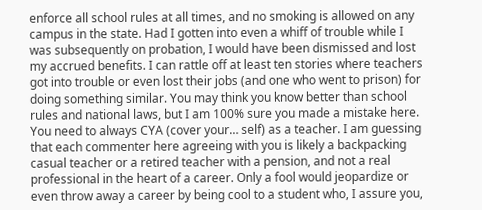enforce all school rules at all times, and no smoking is allowed on any campus in the state. Had I gotten into even a whiff of trouble while I was subsequently on probation, I would have been dismissed and lost my accrued benefits. I can rattle off at least ten stories where teachers got into trouble or even lost their jobs (and one who went to prison) for doing something similar. You may think you know better than school rules and national laws, but I am 100% sure you made a mistake here. You need to always CYA (cover your… self) as a teacher. I am guessing that each commenter here agreeing with you is likely a backpacking casual teacher or a retired teacher with a pension, and not a real professional in the heart of a career. Only a fool would jeopardize or even throw away a career by being cool to a student who, I assure you,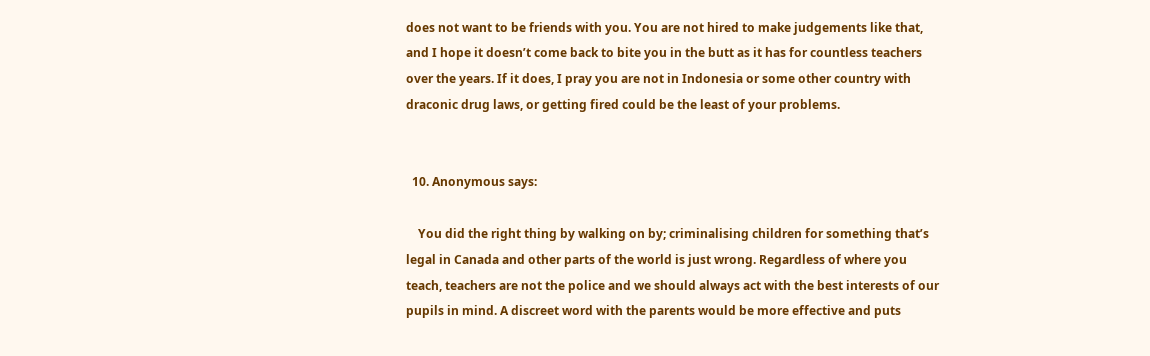does not want to be friends with you. You are not hired to make judgements like that, and I hope it doesn’t come back to bite you in the butt as it has for countless teachers over the years. If it does, I pray you are not in Indonesia or some other country with draconic drug laws, or getting fired could be the least of your problems.


  10. Anonymous says:

    You did the right thing by walking on by; criminalising children for something that’s legal in Canada and other parts of the world is just wrong. Regardless of where you teach, teachers are not the police and we should always act with the best interests of our pupils in mind. A discreet word with the parents would be more effective and puts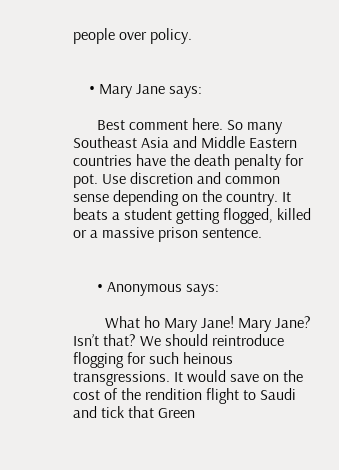people over policy.


    • Mary Jane says:

      Best comment here. So many Southeast Asia and Middle Eastern countries have the death penalty for pot. Use discretion and common sense depending on the country. It beats a student getting flogged, killed or a massive prison sentence.


      • Anonymous says:

        What ho Mary Jane! Mary Jane? Isn’t that? We should reintroduce flogging for such heinous transgressions. It would save on the cost of the rendition flight to Saudi and tick that Green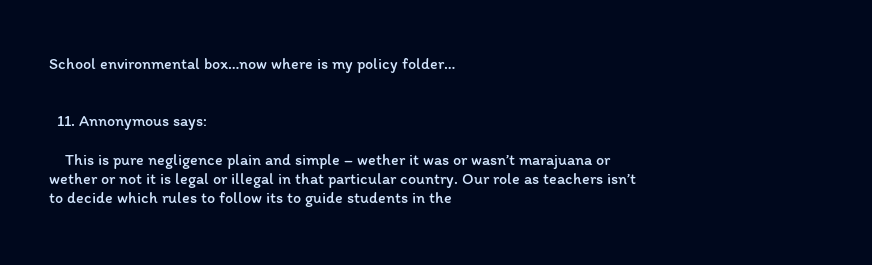School environmental box…now where is my policy folder…


  11. Annonymous says:

    This is pure negligence plain and simple – wether it was or wasn’t marajuana or wether or not it is legal or illegal in that particular country. Our role as teachers isn’t to decide which rules to follow its to guide students in the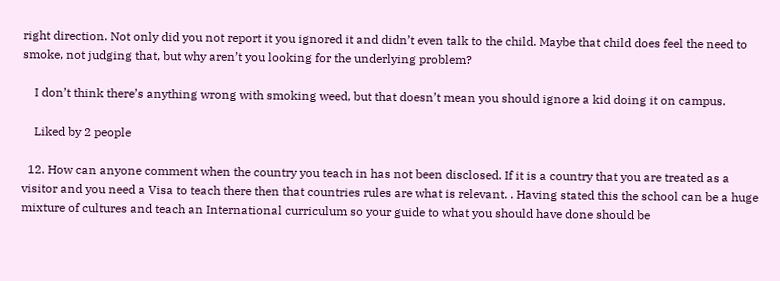right direction. Not only did you not report it you ignored it and didn’t even talk to the child. Maybe that child does feel the need to smoke, not judging that, but why aren’t you looking for the underlying problem?

    I don’t think there’s anything wrong with smoking weed, but that doesn’t mean you should ignore a kid doing it on campus.

    Liked by 2 people

  12. How can anyone comment when the country you teach in has not been disclosed. If it is a country that you are treated as a visitor and you need a Visa to teach there then that countries rules are what is relevant. . Having stated this the school can be a huge mixture of cultures and teach an International curriculum so your guide to what you should have done should be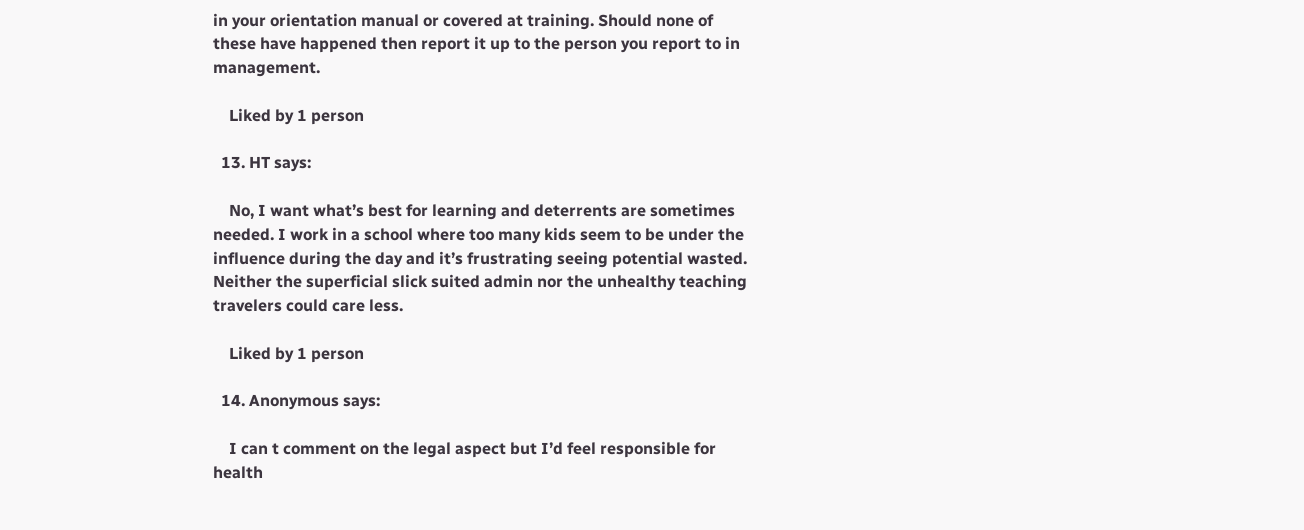in your orientation manual or covered at training. Should none of these have happened then report it up to the person you report to in management.

    Liked by 1 person

  13. HT says:

    No, I want what’s best for learning and deterrents are sometimes needed. I work in a school where too many kids seem to be under the influence during the day and it’s frustrating seeing potential wasted. Neither the superficial slick suited admin nor the unhealthy teaching travelers could care less.

    Liked by 1 person

  14. Anonymous says:

    I can t comment on the legal aspect but I’d feel responsible for health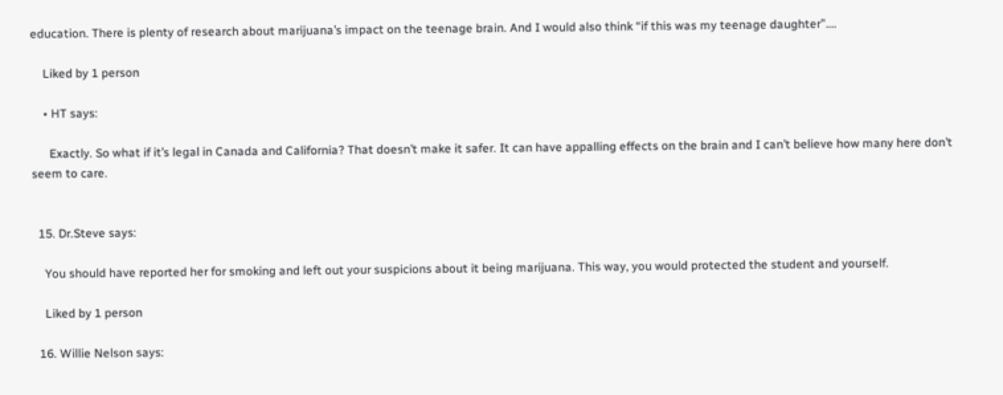education. There is plenty of research about marijuana’s impact on the teenage brain. And I would also think “if this was my teenage daughter”….

    Liked by 1 person

    • HT says:

      Exactly. So what if it’s legal in Canada and California? That doesn’t make it safer. It can have appalling effects on the brain and I can’t believe how many here don’t seem to care.


  15. Dr.Steve says:

    You should have reported her for smoking and left out your suspicions about it being marijuana. This way, you would protected the student and yourself.

    Liked by 1 person

  16. Willie Nelson says: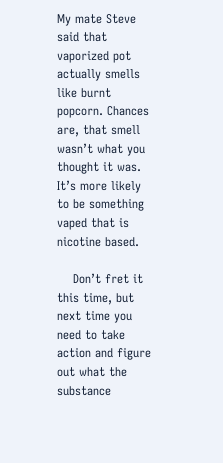My mate Steve said that vaporized pot actually smells like burnt popcorn. Chances are, that smell wasn’t what you thought it was. It’s more likely to be something vaped that is nicotine based.

    Don’t fret it this time, but next time you need to take action and figure out what the substance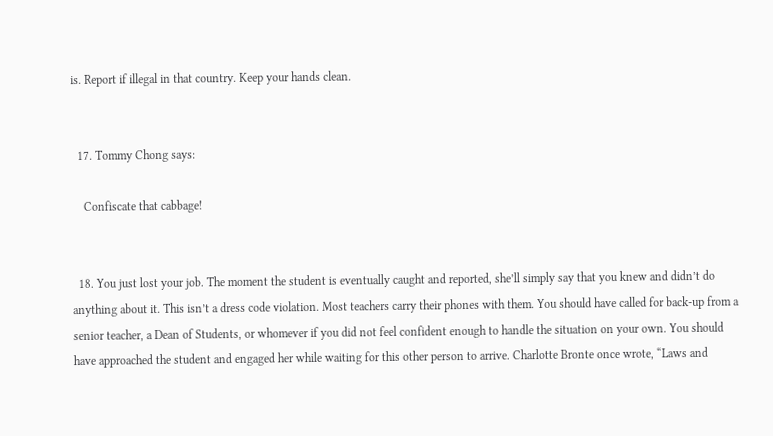is. Report if illegal in that country. Keep your hands clean.


  17. Tommy Chong says:

    Confiscate that cabbage!


  18. You just lost your job. The moment the student is eventually caught and reported, she’ll simply say that you knew and didn’t do anything about it. This isn’t a dress code violation. Most teachers carry their phones with them. You should have called for back-up from a senior teacher, a Dean of Students, or whomever if you did not feel confident enough to handle the situation on your own. You should have approached the student and engaged her while waiting for this other person to arrive. Charlotte Bronte once wrote, “Laws and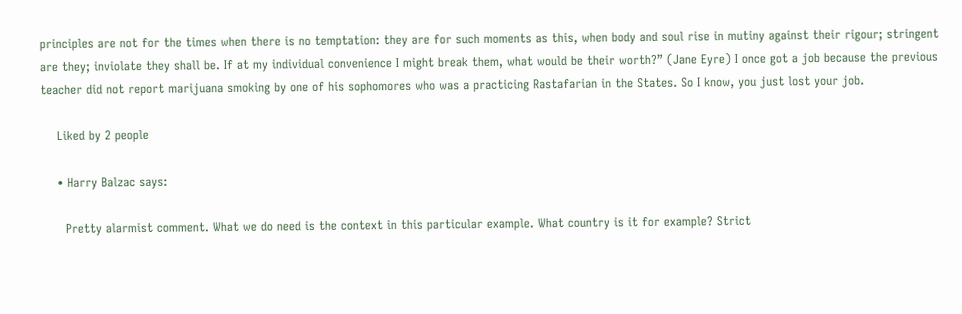principles are not for the times when there is no temptation: they are for such moments as this, when body and soul rise in mutiny against their rigour; stringent are they; inviolate they shall be. If at my individual convenience I might break them, what would be their worth?” (Jane Eyre) I once got a job because the previous teacher did not report marijuana smoking by one of his sophomores who was a practicing Rastafarian in the States. So I know, you just lost your job.

    Liked by 2 people

    • Harry Balzac says:

      Pretty alarmist comment. What we do need is the context in this particular example. What country is it for example? Strict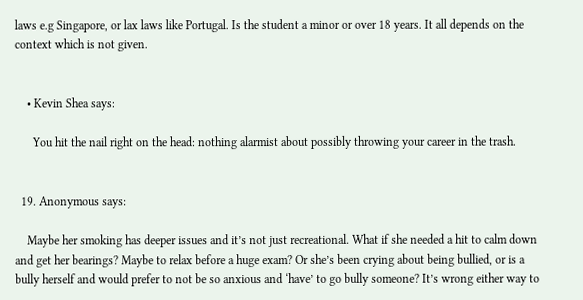laws e.g Singapore, or lax laws like Portugal. Is the student a minor or over 18 years. It all depends on the context which is not given.


    • Kevin Shea says:

      You hit the nail right on the head: nothing alarmist about possibly throwing your career in the trash.


  19. Anonymous says:

    Maybe her smoking has deeper issues and it’s not just recreational. What if she needed a hit to calm down and get her bearings? Maybe to relax before a huge exam? Or she’s been crying about being bullied, or is a bully herself and would prefer to not be so anxious and ‘have’ to go bully someone? It’s wrong either way to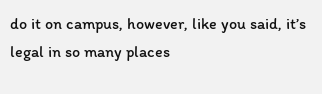do it on campus, however, like you said, it’s legal in so many places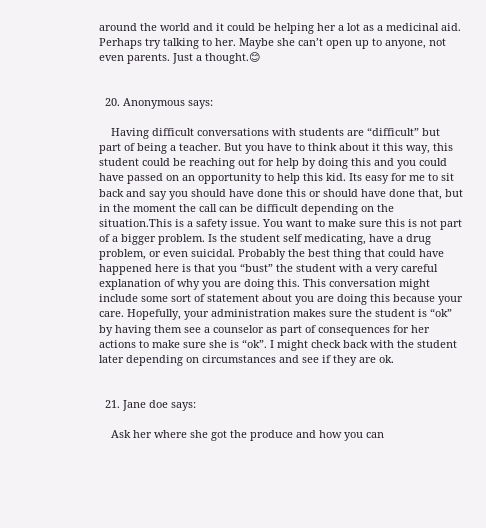around the world and it could be helping her a lot as a medicinal aid. Perhaps try talking to her. Maybe she can’t open up to anyone, not even parents. Just a thought.😊


  20. Anonymous says:

    Having difficult conversations with students are “difficult” but part of being a teacher. But you have to think about it this way, this student could be reaching out for help by doing this and you could have passed on an opportunity to help this kid. Its easy for me to sit back and say you should have done this or should have done that, but in the moment the call can be difficult depending on the situation.This is a safety issue. You want to make sure this is not part of a bigger problem. Is the student self medicating, have a drug problem, or even suicidal. Probably the best thing that could have happened here is that you “bust” the student with a very careful explanation of why you are doing this. This conversation might include some sort of statement about you are doing this because your care. Hopefully, your administration makes sure the student is “ok” by having them see a counselor as part of consequences for her actions to make sure she is “ok”. I might check back with the student later depending on circumstances and see if they are ok.


  21. Jane doe says:

    Ask her where she got the produce and how you can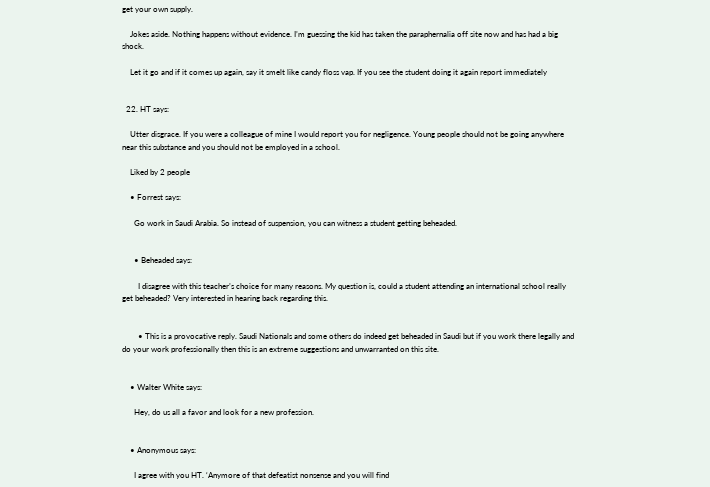get your own supply.

    Jokes aside. Nothing happens without evidence. I’m guessing the kid has taken the paraphernalia off site now and has had a big shock.

    Let it go and if it comes up again, say it smelt like candy floss vap. If you see the student doing it again report immediately


  22. HT says:

    Utter disgrace. If you were a colleague of mine I would report you for negligence. Young people should not be going anywhere near this substance and you should not be employed in a school.

    Liked by 2 people

    • Forrest says:

      Go work in Saudi Arabia. So instead of suspension, you can witness a student getting beheaded.


      • Beheaded says:

        I disagree with this teacher’s choice for many reasons. My question is, could a student attending an international school really get beheaded? Very interested in hearing back regarding this.


        • This is a provocative reply. Saudi Nationals and some others do indeed get beheaded in Saudi but if you work there legally and do your work professionally then this is an extreme suggestions and unwarranted on this site.


    • Walter White says:

      Hey, do us all a favor and look for a new profession.


    • Anonymous says:

      I agree with you HT. ‘Anymore of that defeatist nonsense and you will find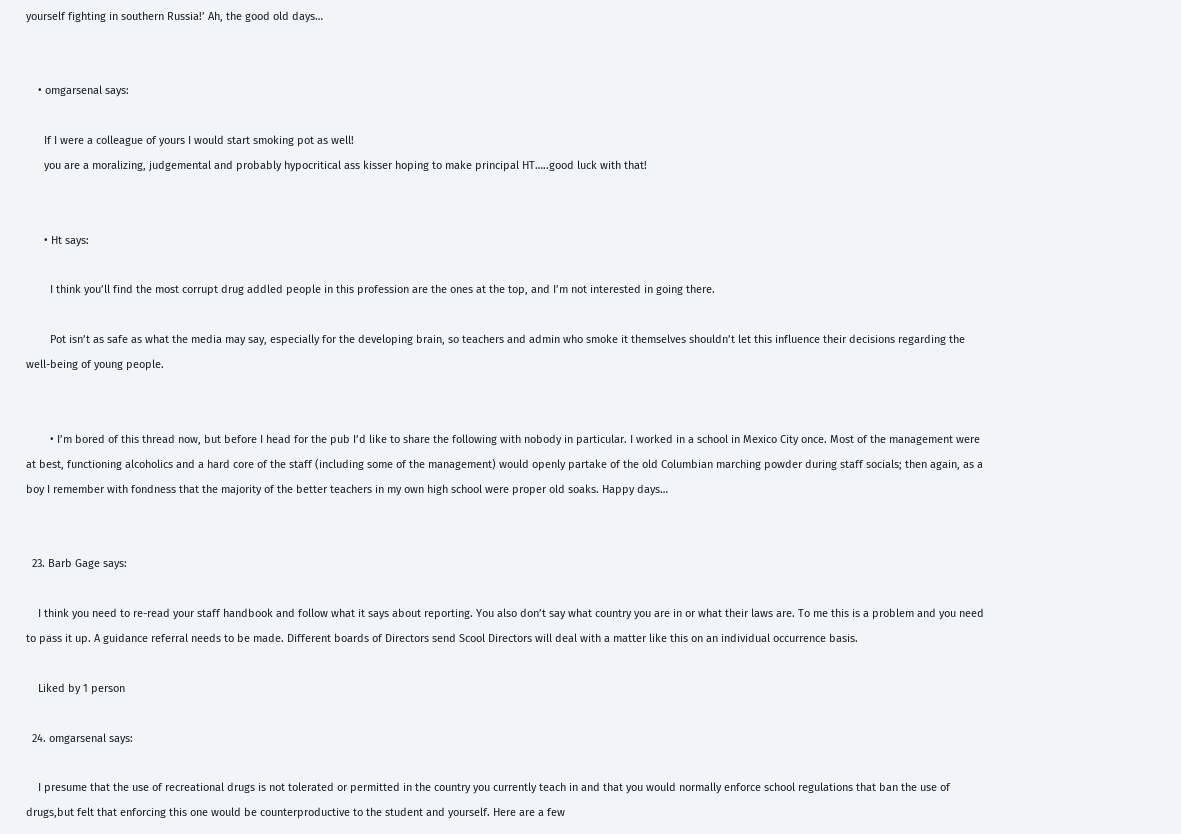yourself fighting in southern Russia!’ Ah, the good old days…


    • omgarsenal says:

      If I were a colleague of yours I would start smoking pot as well!
      you are a moralizing, judgemental and probably hypocritical ass kisser hoping to make principal HT…..good luck with that!


      • Ht says:

        I think you’ll find the most corrupt drug addled people in this profession are the ones at the top, and I’m not interested in going there.

        Pot isn’t as safe as what the media may say, especially for the developing brain, so teachers and admin who smoke it themselves shouldn’t let this influence their decisions regarding the well-being of young people.


        • I’m bored of this thread now, but before I head for the pub I’d like to share the following with nobody in particular. I worked in a school in Mexico City once. Most of the management were at best, functioning alcoholics and a hard core of the staff (including some of the management) would openly partake of the old Columbian marching powder during staff socials; then again, as a boy I remember with fondness that the majority of the better teachers in my own high school were proper old soaks. Happy days…


  23. Barb Gage says:

    I think you need to re-read your staff handbook and follow what it says about reporting. You also don’t say what country you are in or what their laws are. To me this is a problem and you need to pass it up. A guidance referral needs to be made. Different boards of Directors send Scool Directors will deal with a matter like this on an individual occurrence basis.

    Liked by 1 person

  24. omgarsenal says:

    I presume that the use of recreational drugs is not tolerated or permitted in the country you currently teach in and that you would normally enforce school regulations that ban the use of drugs,but felt that enforcing this one would be counterproductive to the student and yourself. Here are a few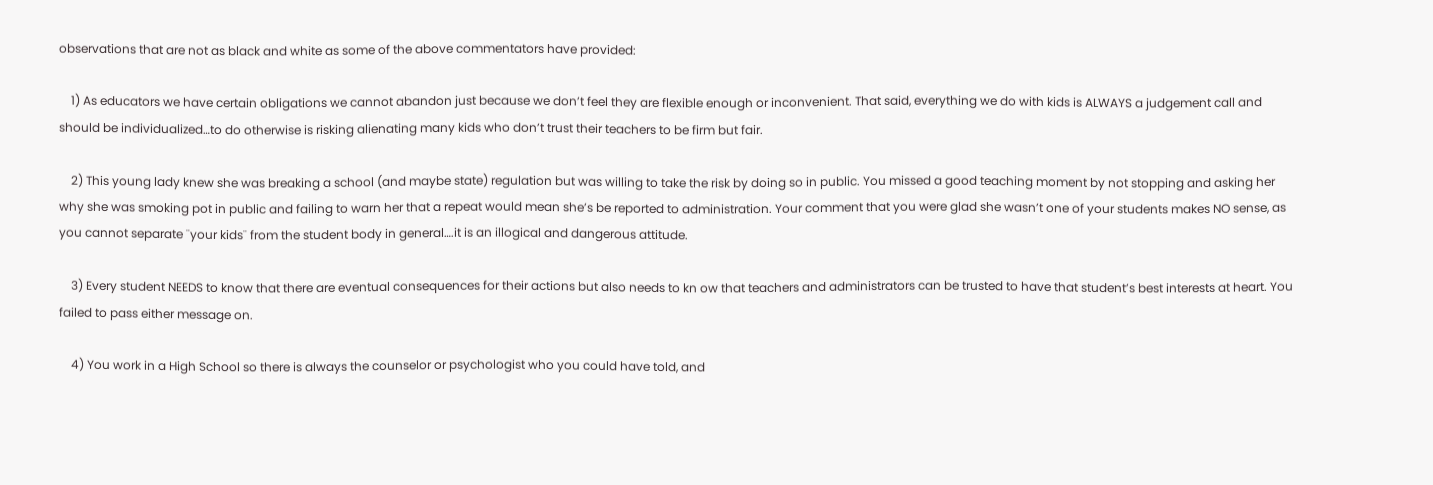observations that are not as black and white as some of the above commentators have provided:

    1) As educators we have certain obligations we cannot abandon just because we don’t feel they are flexible enough or inconvenient. That said, everything we do with kids is ALWAYS a judgement call and should be individualized…to do otherwise is risking alienating many kids who don’t trust their teachers to be firm but fair.

    2) This young lady knew she was breaking a school (and maybe state) regulation but was willing to take the risk by doing so in public. You missed a good teaching moment by not stopping and asking her why she was smoking pot in public and failing to warn her that a repeat would mean she’s be reported to administration. Your comment that you were glad she wasn’t one of your students makes NO sense, as you cannot separate ¨your kids¨ from the student body in general….it is an illogical and dangerous attitude.

    3) Every student NEEDS to know that there are eventual consequences for their actions but also needs to kn ow that teachers and administrators can be trusted to have that student’s best interests at heart. You failed to pass either message on.

    4) You work in a High School so there is always the counselor or psychologist who you could have told, and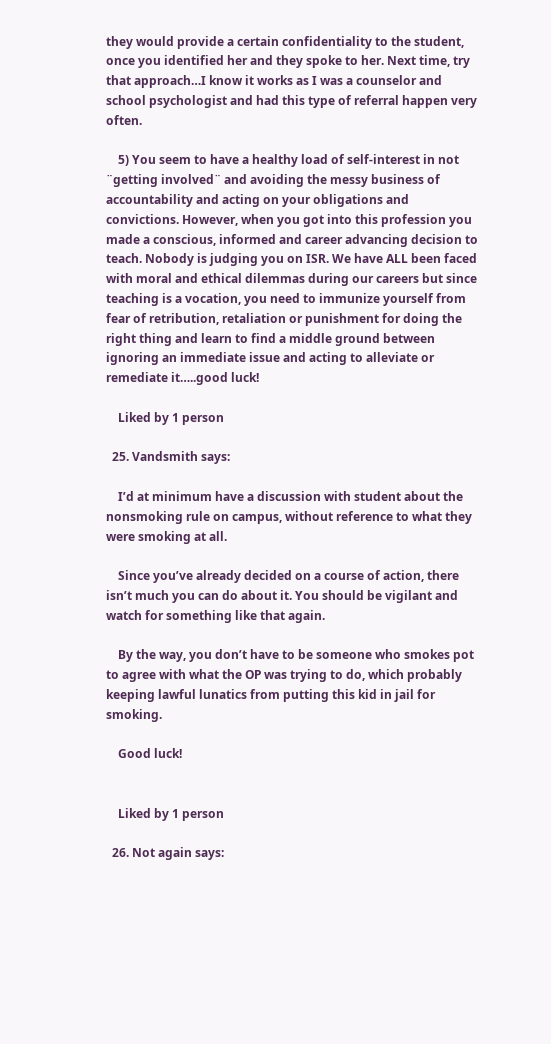they would provide a certain confidentiality to the student, once you identified her and they spoke to her. Next time, try that approach…I know it works as I was a counselor and school psychologist and had this type of referral happen very often.

    5) You seem to have a healthy load of self-interest in not ¨getting involved¨ and avoiding the messy business of accountability and acting on your obligations and convictions. However, when you got into this profession you made a conscious, informed and career advancing decision to teach. Nobody is judging you on ISR. We have ALL been faced with moral and ethical dilemmas during our careers but since teaching is a vocation, you need to immunize yourself from fear of retribution, retaliation or punishment for doing the right thing and learn to find a middle ground between ignoring an immediate issue and acting to alleviate or remediate it…..good luck!

    Liked by 1 person

  25. Vandsmith says:

    I’d at minimum have a discussion with student about the nonsmoking rule on campus, without reference to what they were smoking at all.

    Since you’ve already decided on a course of action, there isn’t much you can do about it. You should be vigilant and watch for something like that again.

    By the way, you don’t have to be someone who smokes pot to agree with what the OP was trying to do, which probably keeping lawful lunatics from putting this kid in jail for smoking.

    Good luck!


    Liked by 1 person

  26. Not again says: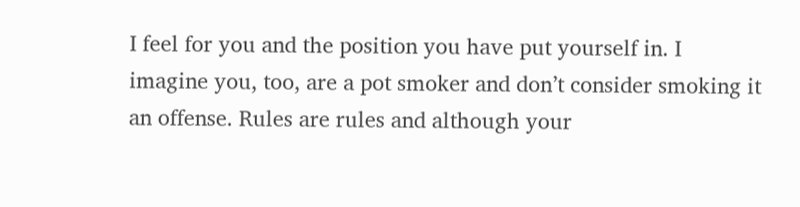I feel for you and the position you have put yourself in. I imagine you, too, are a pot smoker and don’t consider smoking it an offense. Rules are rules and although your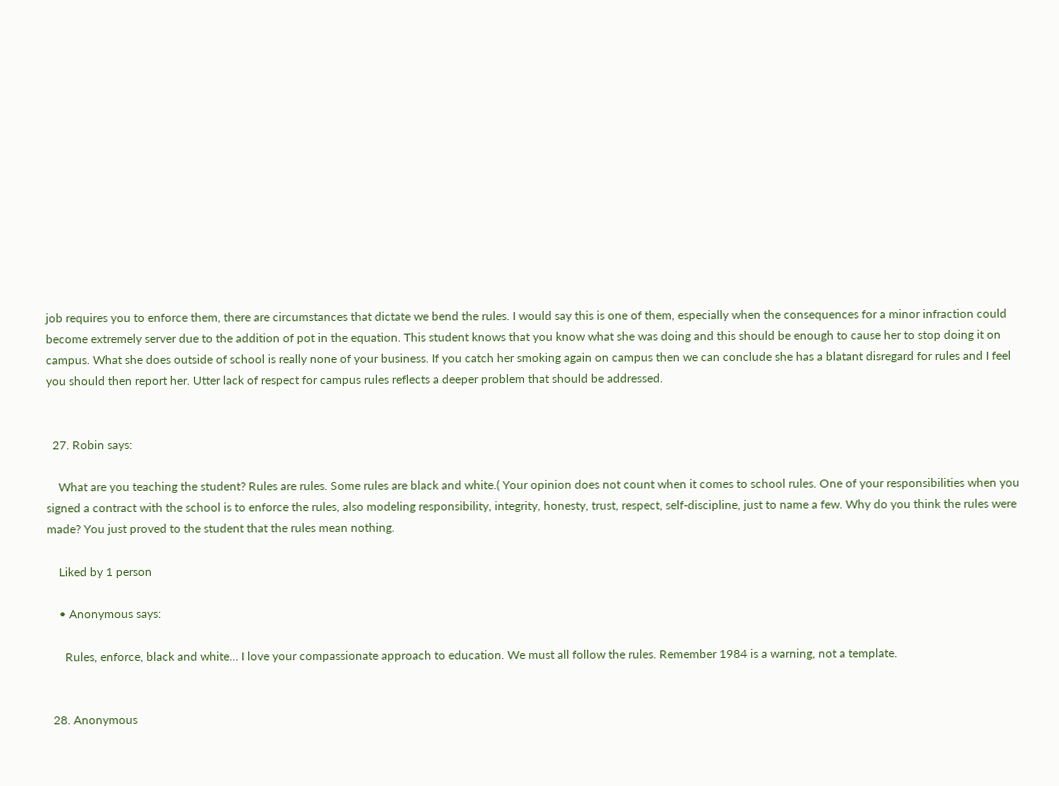job requires you to enforce them, there are circumstances that dictate we bend the rules. I would say this is one of them, especially when the consequences for a minor infraction could become extremely server due to the addition of pot in the equation. This student knows that you know what she was doing and this should be enough to cause her to stop doing it on campus. What she does outside of school is really none of your business. If you catch her smoking again on campus then we can conclude she has a blatant disregard for rules and I feel you should then report her. Utter lack of respect for campus rules reflects a deeper problem that should be addressed.


  27. Robin says:

    What are you teaching the student? Rules are rules. Some rules are black and white.( Your opinion does not count when it comes to school rules. One of your responsibilities when you signed a contract with the school is to enforce the rules, also modeling responsibility, integrity, honesty, trust, respect, self-discipline, just to name a few. Why do you think the rules were made? You just proved to the student that the rules mean nothing.

    Liked by 1 person

    • Anonymous says:

      Rules, enforce, black and white… I love your compassionate approach to education. We must all follow the rules. Remember 1984 is a warning, not a template.


  28. Anonymous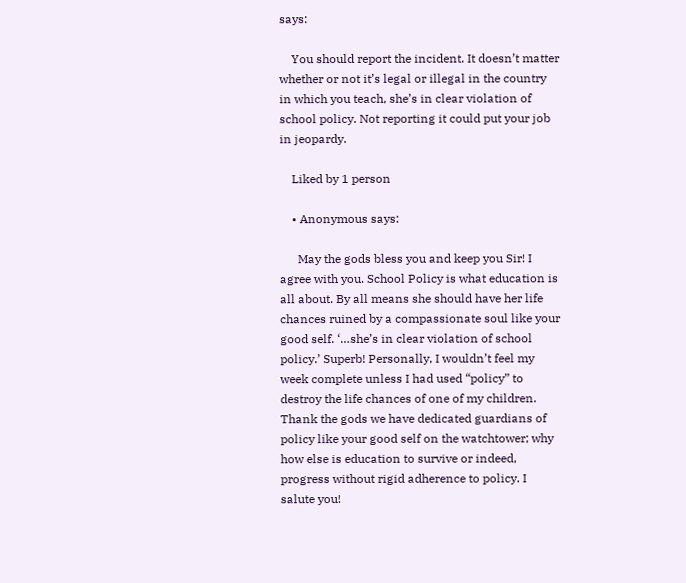says:

    You should report the incident. It doesn’t matter whether or not it’s legal or illegal in the country in which you teach, she’s in clear violation of school policy. Not reporting it could put your job in jeopardy.

    Liked by 1 person

    • Anonymous says:

      May the gods bless you and keep you Sir! I agree with you. School Policy is what education is all about. By all means she should have her life chances ruined by a compassionate soul like your good self. ‘…she’s in clear violation of school policy.’ Superb! Personally, I wouldn’t feel my week complete unless I had used “policy” to destroy the life chances of one of my children. Thank the gods we have dedicated guardians of policy like your good self on the watchtower; why how else is education to survive or indeed, progress without rigid adherence to policy. I salute you!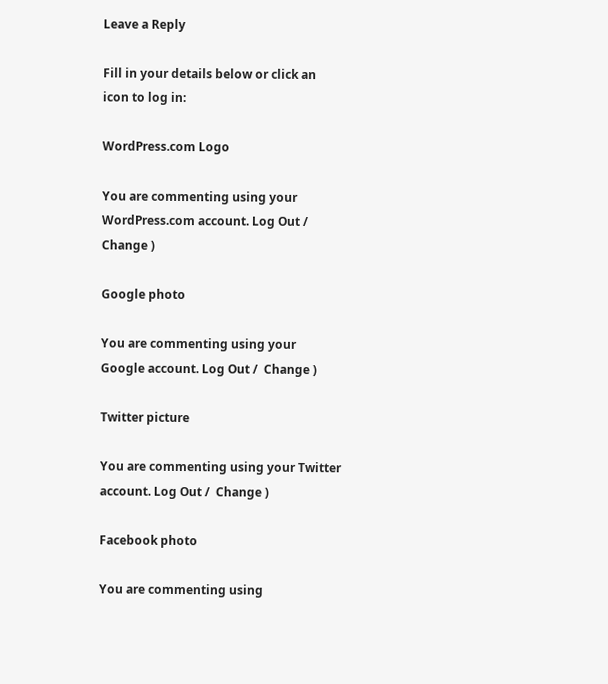Leave a Reply

Fill in your details below or click an icon to log in:

WordPress.com Logo

You are commenting using your WordPress.com account. Log Out /  Change )

Google photo

You are commenting using your Google account. Log Out /  Change )

Twitter picture

You are commenting using your Twitter account. Log Out /  Change )

Facebook photo

You are commenting using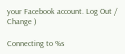your Facebook account. Log Out /  Change )

Connecting to %s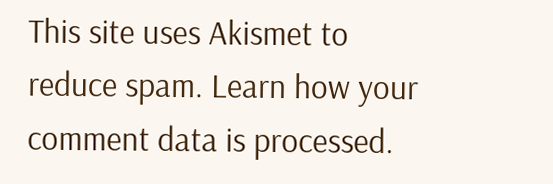This site uses Akismet to reduce spam. Learn how your comment data is processed.